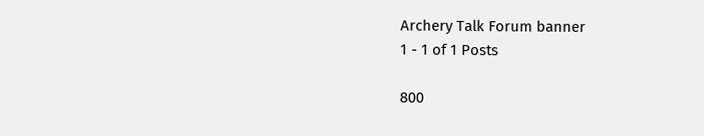Archery Talk Forum banner
1 - 1 of 1 Posts

800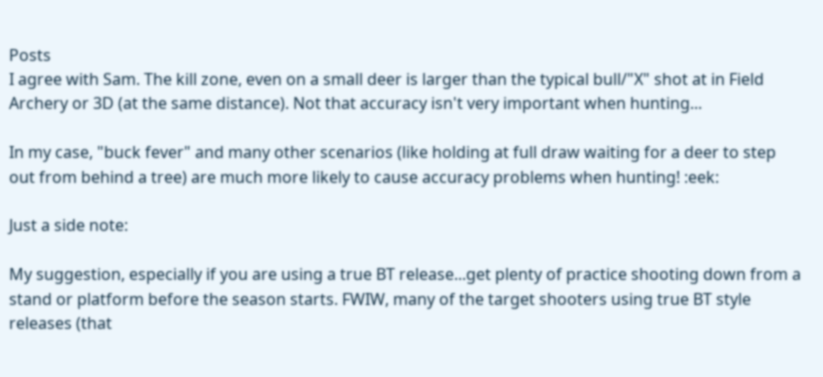Posts
I agree with Sam. The kill zone, even on a small deer is larger than the typical bull/"X" shot at in Field Archery or 3D (at the same distance). Not that accuracy isn't very important when hunting...

In my case, "buck fever" and many other scenarios (like holding at full draw waiting for a deer to step out from behind a tree) are much more likely to cause accuracy problems when hunting! :eek:

Just a side note:

My suggestion, especially if you are using a true BT release...get plenty of practice shooting down from a stand or platform before the season starts. FWIW, many of the target shooters using true BT style releases (that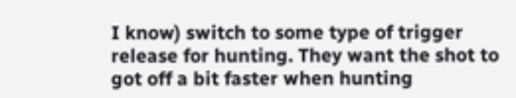I know) switch to some type of trigger release for hunting. They want the shot to got off a bit faster when hunting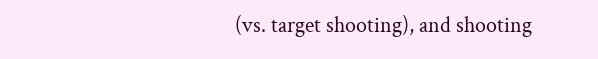(vs. target shooting), and shooting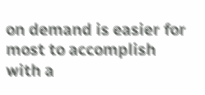on demand is easier for most to accomplish with a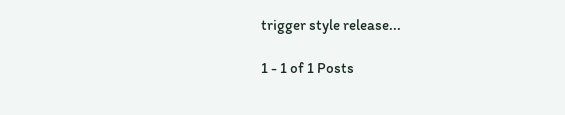trigger style release...

1 - 1 of 1 Posts